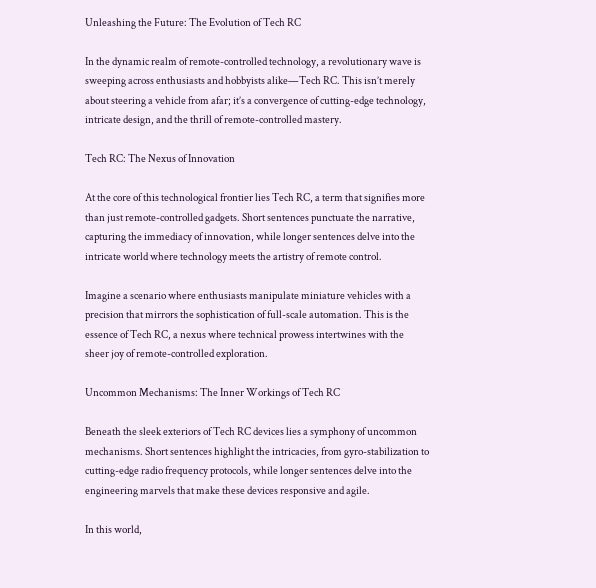Unleashing the Future: The Evolution of Tech RC

In the dynamic realm of remote-controlled technology, a revolutionary wave is sweeping across enthusiasts and hobbyists alike—Tech RC. This isn’t merely about steering a vehicle from afar; it’s a convergence of cutting-edge technology, intricate design, and the thrill of remote-controlled mastery.

Tech RC: The Nexus of Innovation

At the core of this technological frontier lies Tech RC, a term that signifies more than just remote-controlled gadgets. Short sentences punctuate the narrative, capturing the immediacy of innovation, while longer sentences delve into the intricate world where technology meets the artistry of remote control.

Imagine a scenario where enthusiasts manipulate miniature vehicles with a precision that mirrors the sophistication of full-scale automation. This is the essence of Tech RC, a nexus where technical prowess intertwines with the sheer joy of remote-controlled exploration.

Uncommon Mechanisms: The Inner Workings of Tech RC

Beneath the sleek exteriors of Tech RC devices lies a symphony of uncommon mechanisms. Short sentences highlight the intricacies, from gyro-stabilization to cutting-edge radio frequency protocols, while longer sentences delve into the engineering marvels that make these devices responsive and agile.

In this world,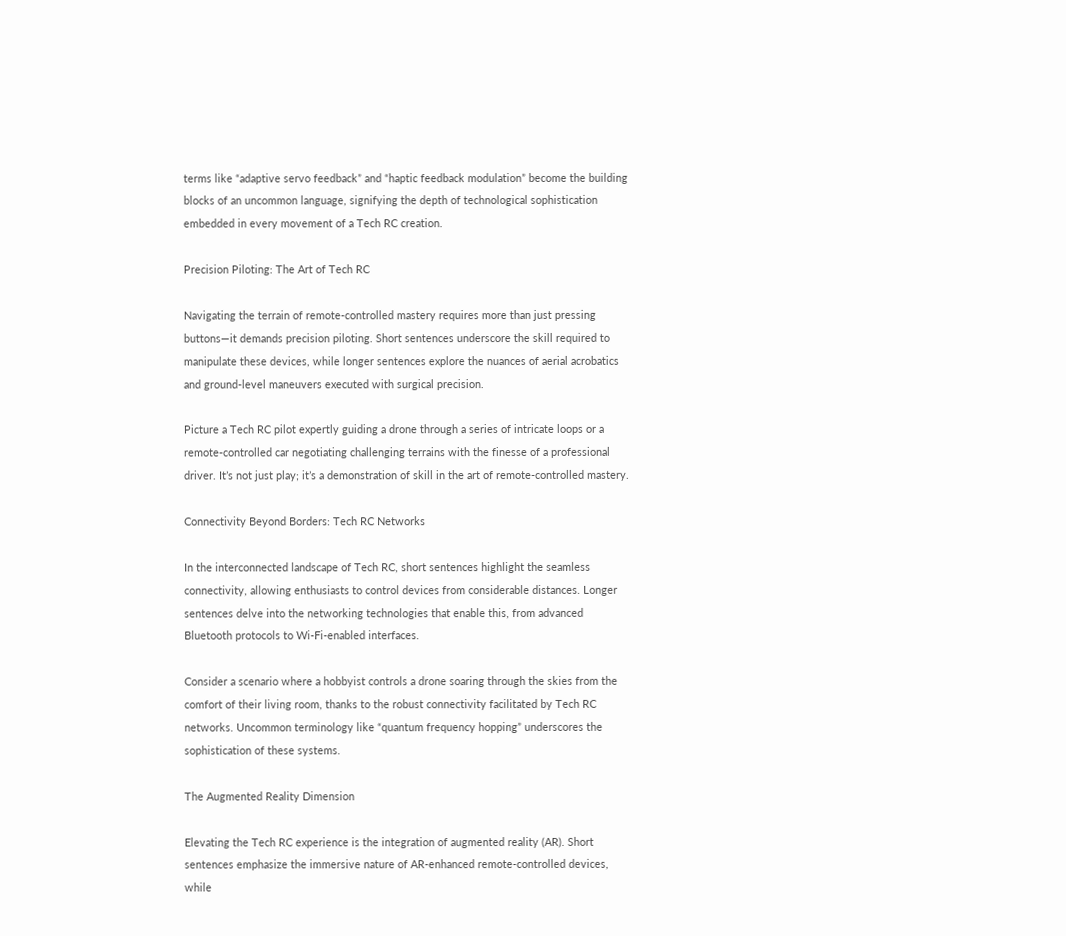terms like “adaptive servo feedback” and “haptic feedback modulation” become the building blocks of an uncommon language, signifying the depth of technological sophistication embedded in every movement of a Tech RC creation.

Precision Piloting: The Art of Tech RC

Navigating the terrain of remote-controlled mastery requires more than just pressing buttons—it demands precision piloting. Short sentences underscore the skill required to manipulate these devices, while longer sentences explore the nuances of aerial acrobatics and ground-level maneuvers executed with surgical precision.

Picture a Tech RC pilot expertly guiding a drone through a series of intricate loops or a remote-controlled car negotiating challenging terrains with the finesse of a professional driver. It’s not just play; it’s a demonstration of skill in the art of remote-controlled mastery.

Connectivity Beyond Borders: Tech RC Networks

In the interconnected landscape of Tech RC, short sentences highlight the seamless connectivity, allowing enthusiasts to control devices from considerable distances. Longer sentences delve into the networking technologies that enable this, from advanced Bluetooth protocols to Wi-Fi-enabled interfaces.

Consider a scenario where a hobbyist controls a drone soaring through the skies from the comfort of their living room, thanks to the robust connectivity facilitated by Tech RC networks. Uncommon terminology like “quantum frequency hopping” underscores the sophistication of these systems.

The Augmented Reality Dimension

Elevating the Tech RC experience is the integration of augmented reality (AR). Short sentences emphasize the immersive nature of AR-enhanced remote-controlled devices, while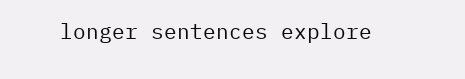longer sentences explore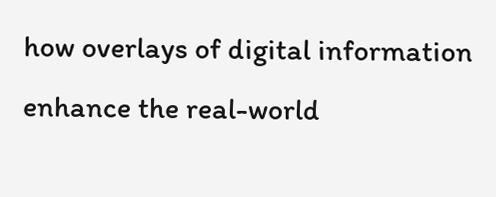how overlays of digital information enhance the real-world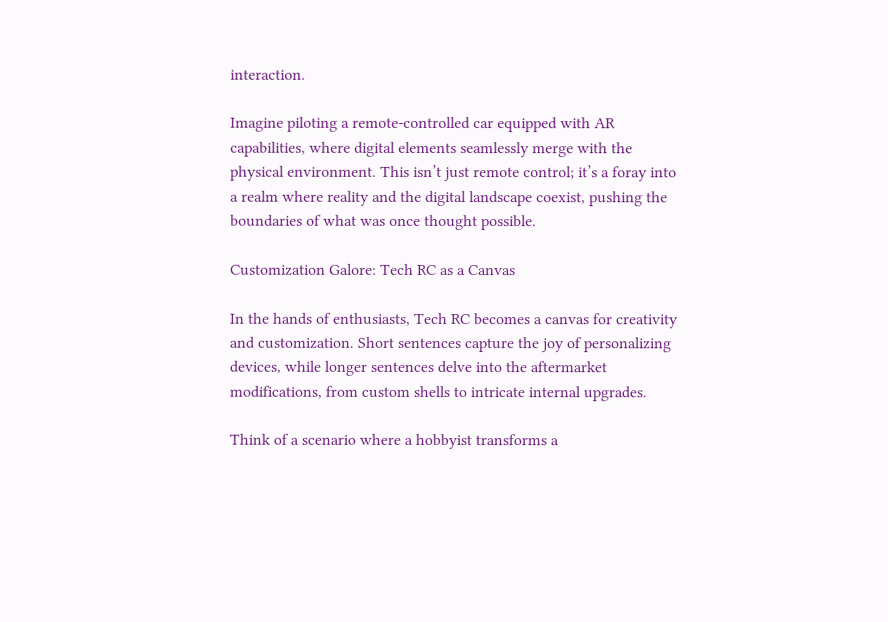interaction.

Imagine piloting a remote-controlled car equipped with AR capabilities, where digital elements seamlessly merge with the physical environment. This isn’t just remote control; it’s a foray into a realm where reality and the digital landscape coexist, pushing the boundaries of what was once thought possible.

Customization Galore: Tech RC as a Canvas

In the hands of enthusiasts, Tech RC becomes a canvas for creativity and customization. Short sentences capture the joy of personalizing devices, while longer sentences delve into the aftermarket modifications, from custom shells to intricate internal upgrades.

Think of a scenario where a hobbyist transforms a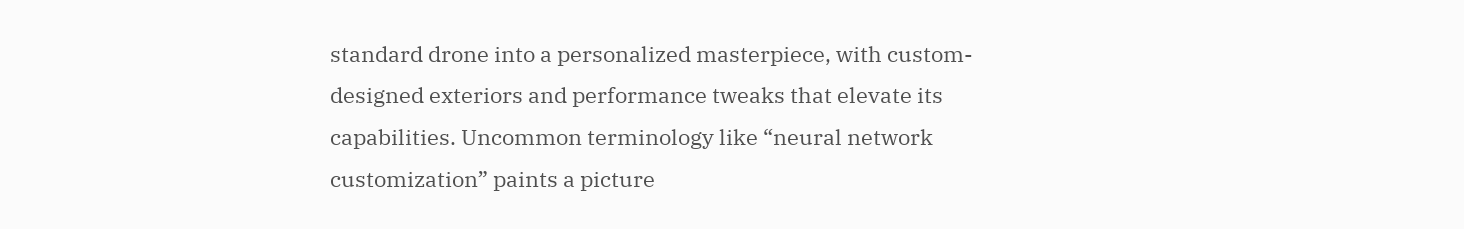standard drone into a personalized masterpiece, with custom-designed exteriors and performance tweaks that elevate its capabilities. Uncommon terminology like “neural network customization” paints a picture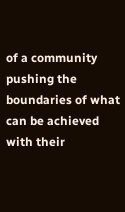of a community pushing the boundaries of what can be achieved with their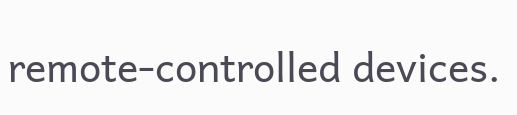remote-controlled devices.